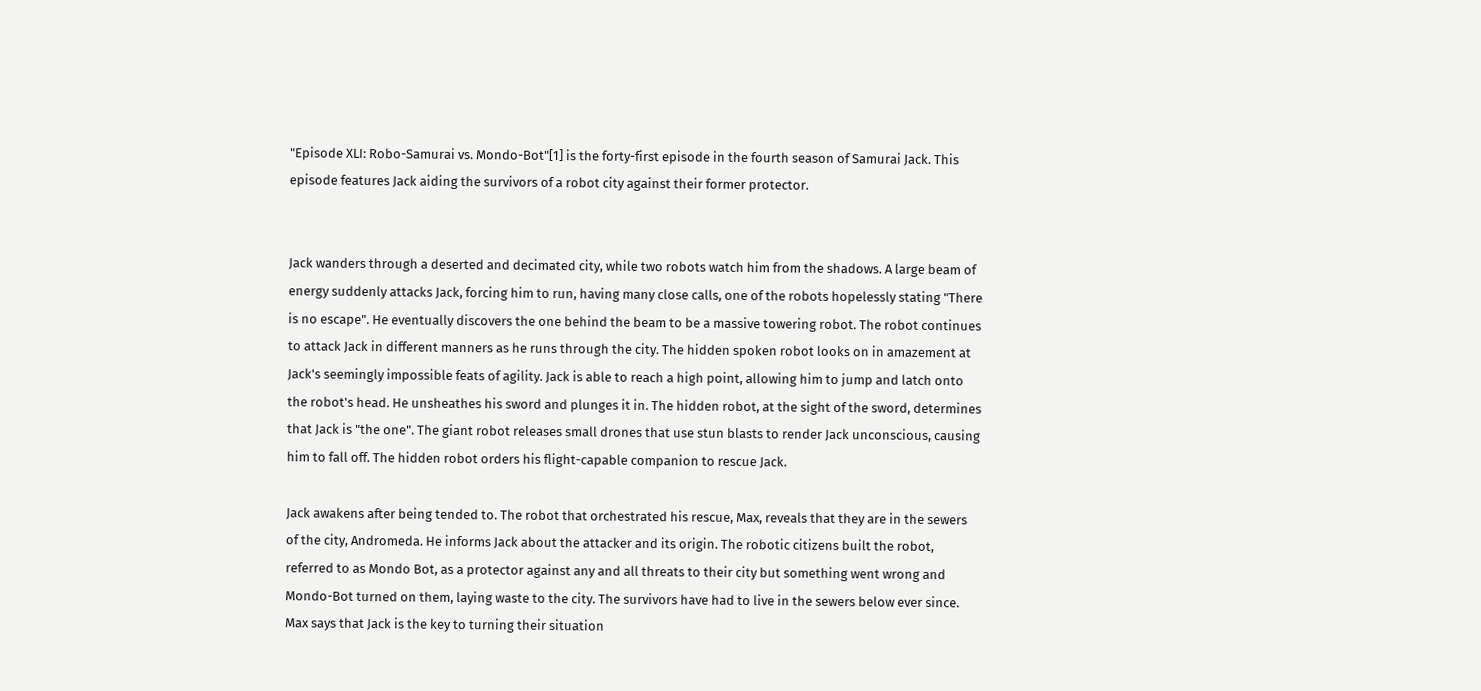"Episode XLI: Robo-Samurai vs. Mondo-Bot"[1] is the forty-first episode in the fourth season of Samurai Jack. This episode features Jack aiding the survivors of a robot city against their former protector.


Jack wanders through a deserted and decimated city, while two robots watch him from the shadows. A large beam of energy suddenly attacks Jack, forcing him to run, having many close calls, one of the robots hopelessly stating "There is no escape". He eventually discovers the one behind the beam to be a massive towering robot. The robot continues to attack Jack in different manners as he runs through the city. The hidden spoken robot looks on in amazement at Jack's seemingly impossible feats of agility. Jack is able to reach a high point, allowing him to jump and latch onto the robot's head. He unsheathes his sword and plunges it in. The hidden robot, at the sight of the sword, determines that Jack is "the one". The giant robot releases small drones that use stun blasts to render Jack unconscious, causing him to fall off. The hidden robot orders his flight-capable companion to rescue Jack.

Jack awakens after being tended to. The robot that orchestrated his rescue, Max, reveals that they are in the sewers of the city, Andromeda. He informs Jack about the attacker and its origin. The robotic citizens built the robot, referred to as Mondo Bot, as a protector against any and all threats to their city but something went wrong and Mondo-Bot turned on them, laying waste to the city. The survivors have had to live in the sewers below ever since. Max says that Jack is the key to turning their situation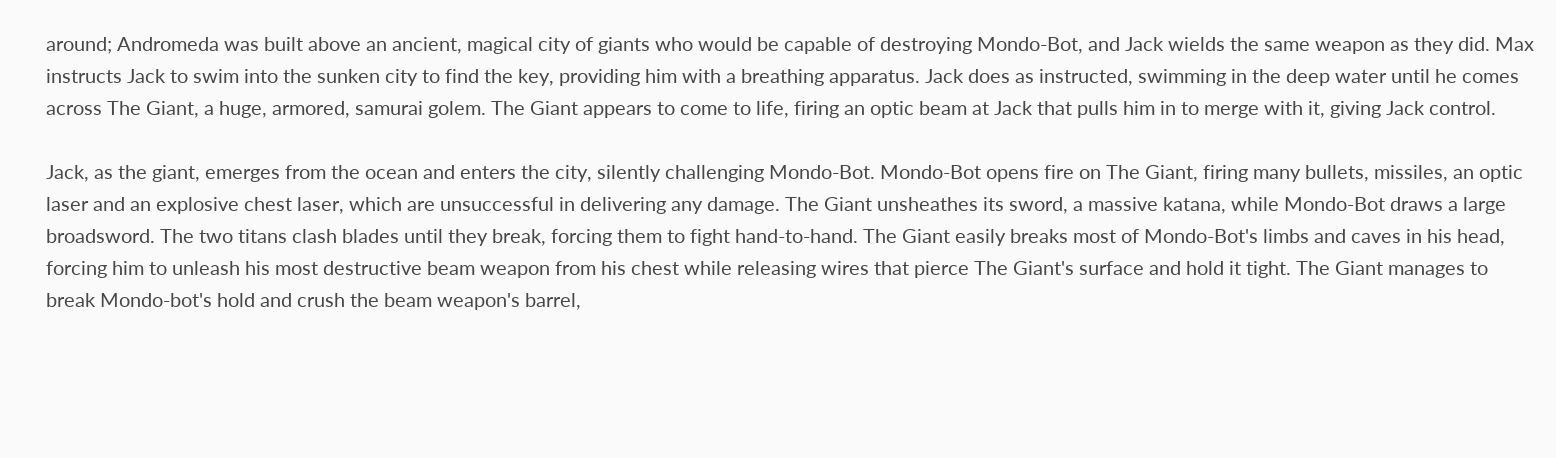around; Andromeda was built above an ancient, magical city of giants who would be capable of destroying Mondo-Bot, and Jack wields the same weapon as they did. Max instructs Jack to swim into the sunken city to find the key, providing him with a breathing apparatus. Jack does as instructed, swimming in the deep water until he comes across The Giant, a huge, armored, samurai golem. The Giant appears to come to life, firing an optic beam at Jack that pulls him in to merge with it, giving Jack control.

Jack, as the giant, emerges from the ocean and enters the city, silently challenging Mondo-Bot. Mondo-Bot opens fire on The Giant, firing many bullets, missiles, an optic laser and an explosive chest laser, which are unsuccessful in delivering any damage. The Giant unsheathes its sword, a massive katana, while Mondo-Bot draws a large broadsword. The two titans clash blades until they break, forcing them to fight hand-to-hand. The Giant easily breaks most of Mondo-Bot's limbs and caves in his head, forcing him to unleash his most destructive beam weapon from his chest while releasing wires that pierce The Giant's surface and hold it tight. The Giant manages to break Mondo-bot's hold and crush the beam weapon's barrel,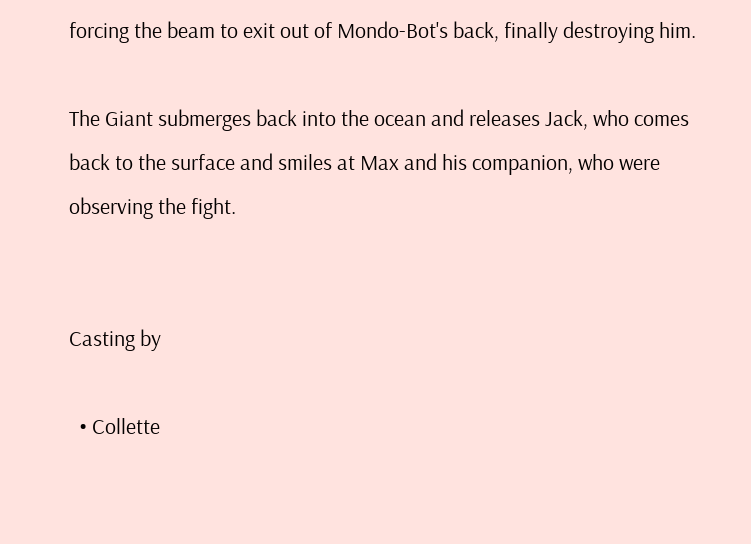forcing the beam to exit out of Mondo-Bot's back, finally destroying him.

The Giant submerges back into the ocean and releases Jack, who comes back to the surface and smiles at Max and his companion, who were observing the fight.


Casting by

  • Collette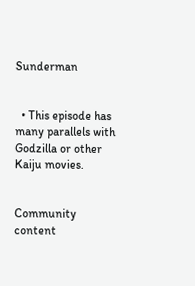Sunderman


  • This episode has many parallels with Godzilla or other Kaiju movies.


Community content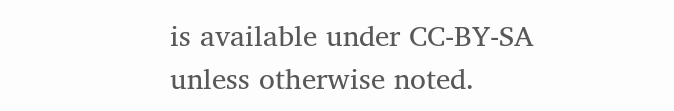is available under CC-BY-SA unless otherwise noted.